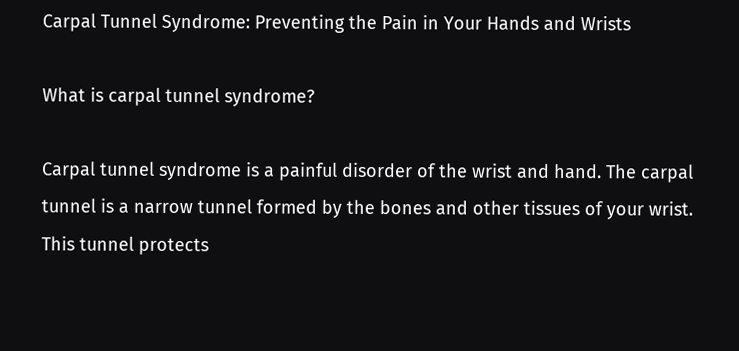Carpal Tunnel Syndrome: Preventing the Pain in Your Hands and Wrists

What is carpal tunnel syndrome?

Carpal tunnel syndrome is a painful disorder of the wrist and hand. The carpal tunnel is a narrow tunnel formed by the bones and other tissues of your wrist. This tunnel protects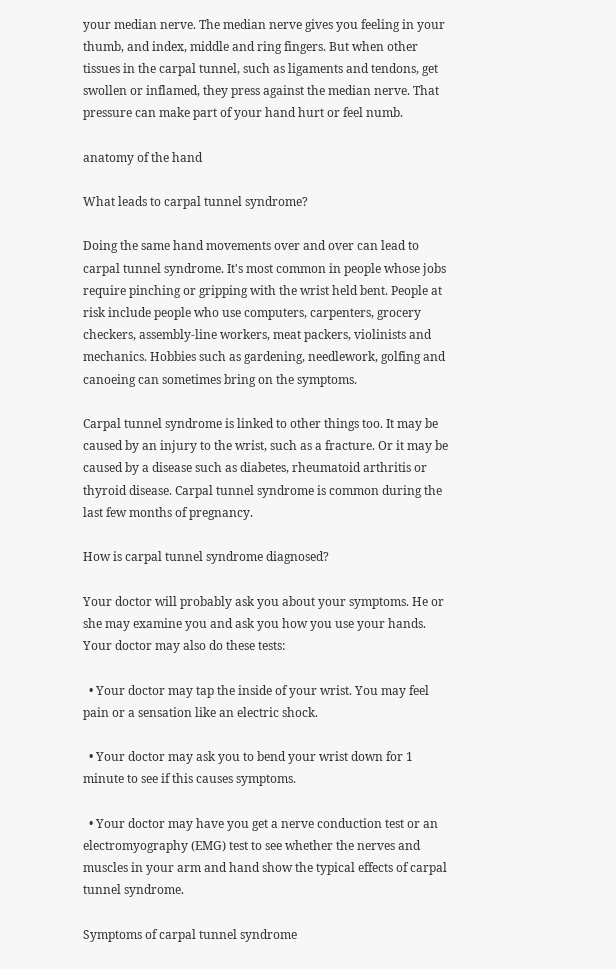your median nerve. The median nerve gives you feeling in your thumb, and index, middle and ring fingers. But when other tissues in the carpal tunnel, such as ligaments and tendons, get swollen or inflamed, they press against the median nerve. That pressure can make part of your hand hurt or feel numb.

anatomy of the hand

What leads to carpal tunnel syndrome?

Doing the same hand movements over and over can lead to carpal tunnel syndrome. It's most common in people whose jobs require pinching or gripping with the wrist held bent. People at risk include people who use computers, carpenters, grocery checkers, assembly-line workers, meat packers, violinists and mechanics. Hobbies such as gardening, needlework, golfing and canoeing can sometimes bring on the symptoms.

Carpal tunnel syndrome is linked to other things too. It may be caused by an injury to the wrist, such as a fracture. Or it may be caused by a disease such as diabetes, rheumatoid arthritis or thyroid disease. Carpal tunnel syndrome is common during the last few months of pregnancy.

How is carpal tunnel syndrome diagnosed?

Your doctor will probably ask you about your symptoms. He or she may examine you and ask you how you use your hands. Your doctor may also do these tests:

  • Your doctor may tap the inside of your wrist. You may feel pain or a sensation like an electric shock.

  • Your doctor may ask you to bend your wrist down for 1 minute to see if this causes symptoms.

  • Your doctor may have you get a nerve conduction test or an electromyography (EMG) test to see whether the nerves and muscles in your arm and hand show the typical effects of carpal tunnel syndrome.

Symptoms of carpal tunnel syndrome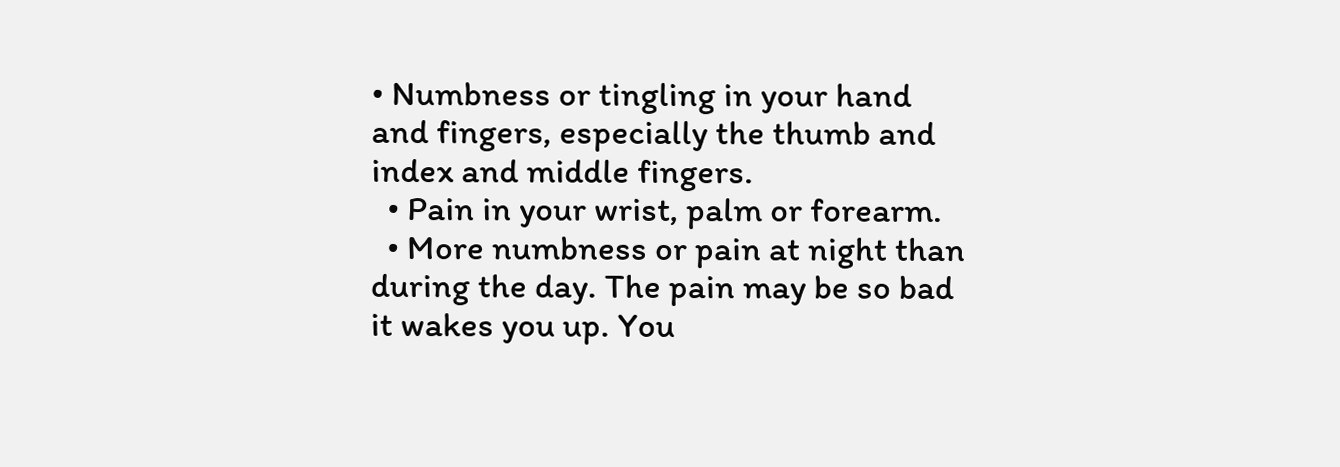• Numbness or tingling in your hand and fingers, especially the thumb and index and middle fingers.
  • Pain in your wrist, palm or forearm.
  • More numbness or pain at night than during the day. The pain may be so bad it wakes you up. You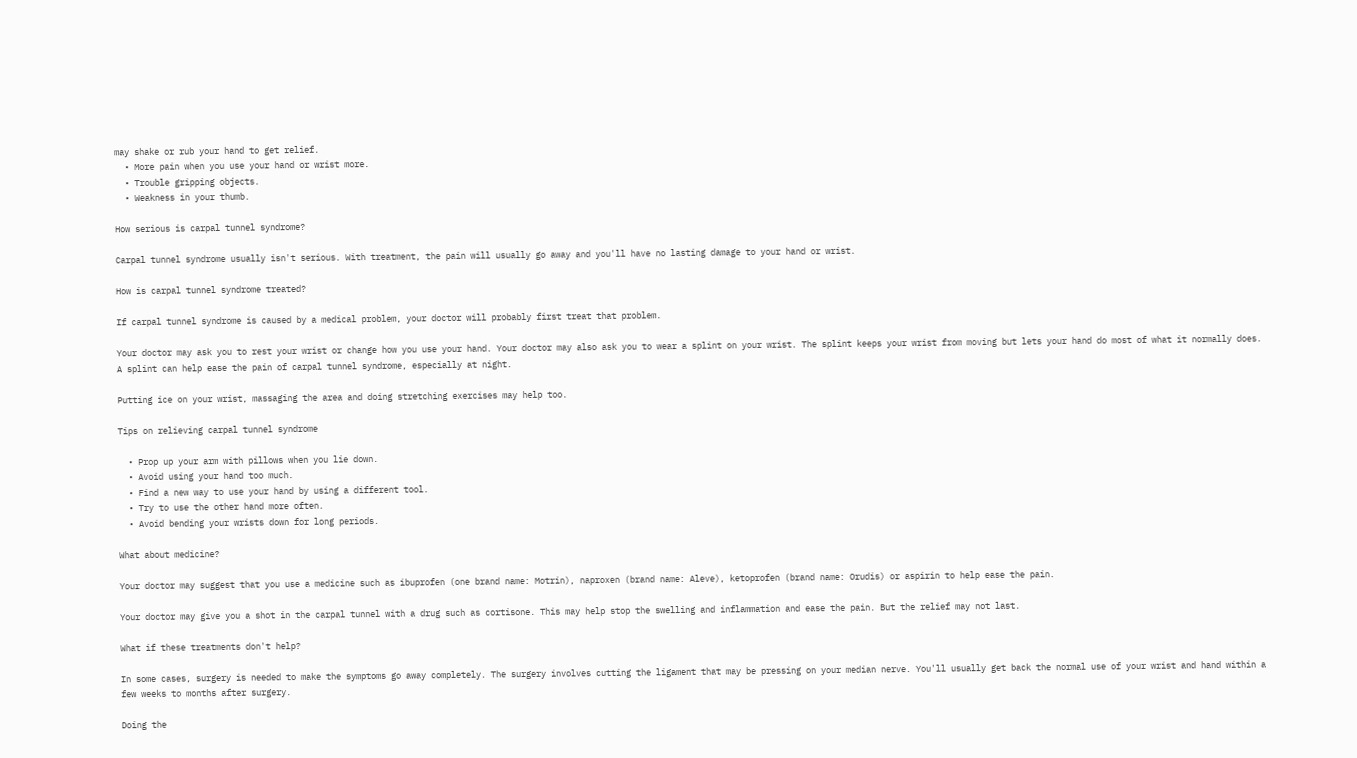may shake or rub your hand to get relief.
  • More pain when you use your hand or wrist more.
  • Trouble gripping objects.
  • Weakness in your thumb.

How serious is carpal tunnel syndrome?

Carpal tunnel syndrome usually isn't serious. With treatment, the pain will usually go away and you'll have no lasting damage to your hand or wrist.

How is carpal tunnel syndrome treated?

If carpal tunnel syndrome is caused by a medical problem, your doctor will probably first treat that problem.

Your doctor may ask you to rest your wrist or change how you use your hand. Your doctor may also ask you to wear a splint on your wrist. The splint keeps your wrist from moving but lets your hand do most of what it normally does. A splint can help ease the pain of carpal tunnel syndrome, especially at night.

Putting ice on your wrist, massaging the area and doing stretching exercises may help too.

Tips on relieving carpal tunnel syndrome

  • Prop up your arm with pillows when you lie down.
  • Avoid using your hand too much.
  • Find a new way to use your hand by using a different tool.
  • Try to use the other hand more often.
  • Avoid bending your wrists down for long periods.

What about medicine?

Your doctor may suggest that you use a medicine such as ibuprofen (one brand name: Motrin), naproxen (brand name: Aleve), ketoprofen (brand name: Orudis) or aspirin to help ease the pain.

Your doctor may give you a shot in the carpal tunnel with a drug such as cortisone. This may help stop the swelling and inflammation and ease the pain. But the relief may not last.

What if these treatments don't help?

In some cases, surgery is needed to make the symptoms go away completely. The surgery involves cutting the ligament that may be pressing on your median nerve. You'll usually get back the normal use of your wrist and hand within a few weeks to months after surgery.

Doing the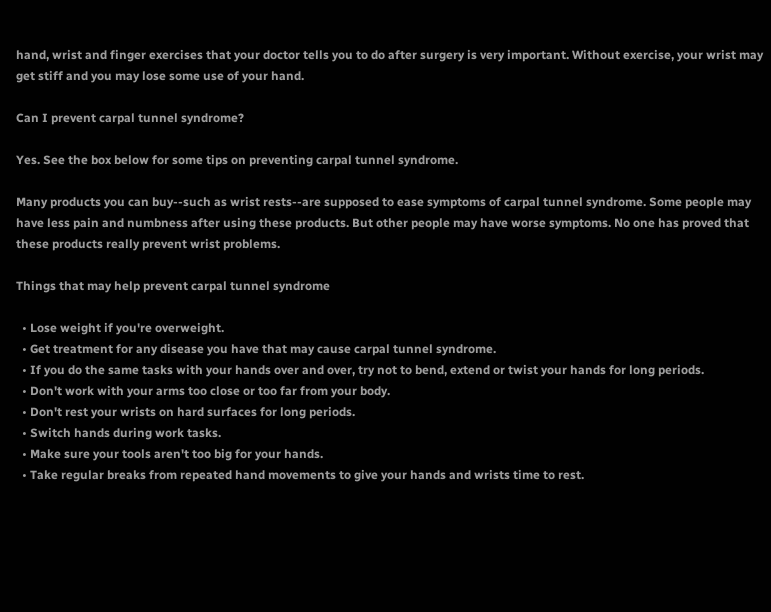hand, wrist and finger exercises that your doctor tells you to do after surgery is very important. Without exercise, your wrist may get stiff and you may lose some use of your hand.

Can I prevent carpal tunnel syndrome?

Yes. See the box below for some tips on preventing carpal tunnel syndrome.

Many products you can buy--such as wrist rests--are supposed to ease symptoms of carpal tunnel syndrome. Some people may have less pain and numbness after using these products. But other people may have worse symptoms. No one has proved that these products really prevent wrist problems.

Things that may help prevent carpal tunnel syndrome

  • Lose weight if you're overweight.
  • Get treatment for any disease you have that may cause carpal tunnel syndrome.
  • If you do the same tasks with your hands over and over, try not to bend, extend or twist your hands for long periods.
  • Don't work with your arms too close or too far from your body.
  • Don't rest your wrists on hard surfaces for long periods.
  • Switch hands during work tasks.
  • Make sure your tools aren't too big for your hands.
  • Take regular breaks from repeated hand movements to give your hands and wrists time to rest.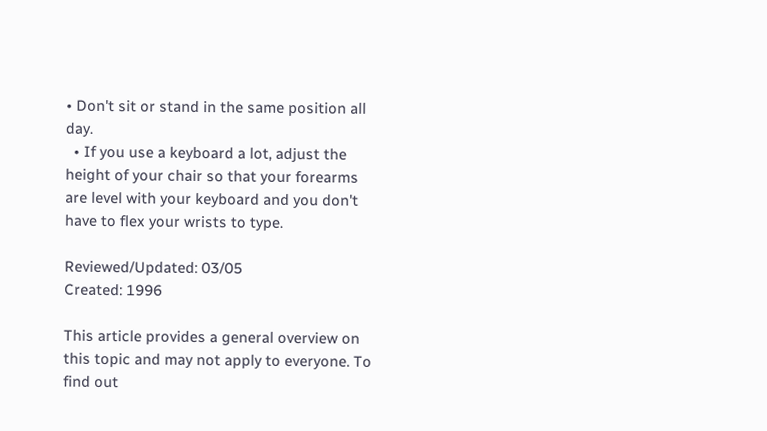• Don't sit or stand in the same position all day.
  • If you use a keyboard a lot, adjust the height of your chair so that your forearms are level with your keyboard and you don't have to flex your wrists to type.

Reviewed/Updated: 03/05
Created: 1996

This article provides a general overview on this topic and may not apply to everyone. To find out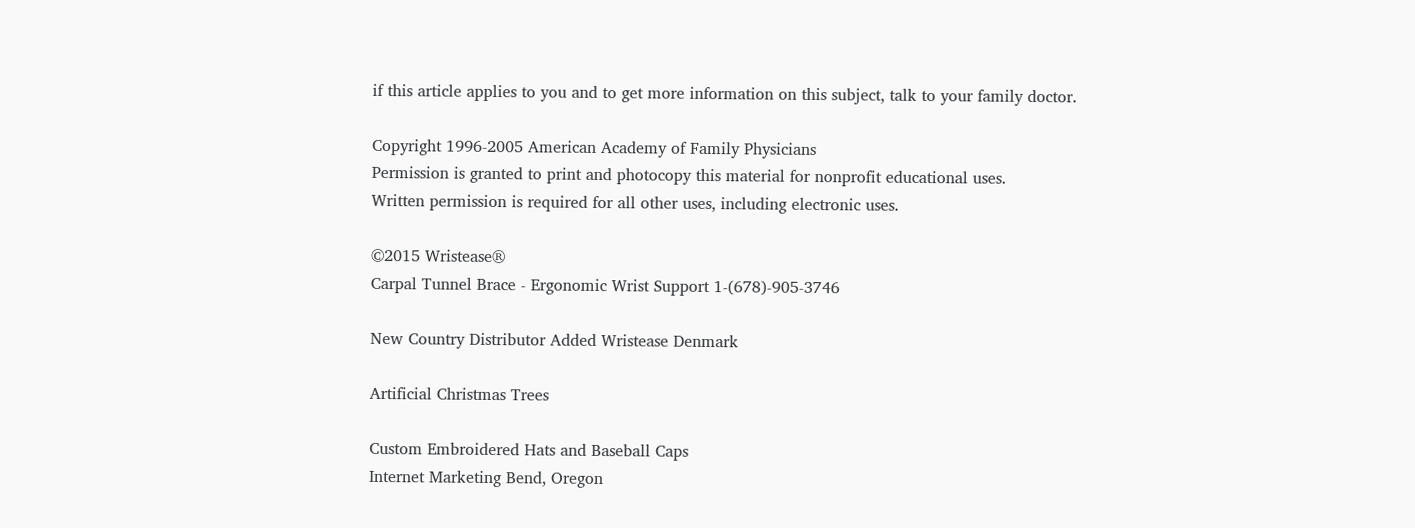if this article applies to you and to get more information on this subject, talk to your family doctor.

Copyright 1996-2005 American Academy of Family Physicians
Permission is granted to print and photocopy this material for nonprofit educational uses.
Written permission is required for all other uses, including electronic uses.

©2015 Wristease®
Carpal Tunnel Brace - Ergonomic Wrist Support 1-(678)-905-3746

New Country Distributor Added Wristease Denmark

Artificial Christmas Trees

Custom Embroidered Hats and Baseball Caps
Internet Marketing Bend, Oregon